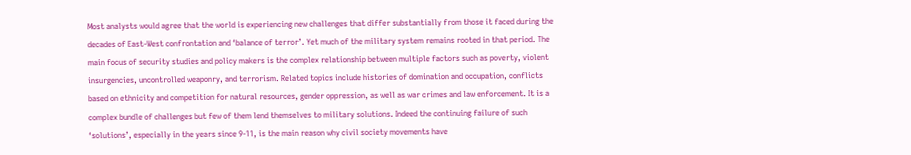Most analysts would agree that the world is experiencing new challenges that differ substantially from those it faced during the decades of East-West confrontation and ‘balance of terror’. Yet much of the military system remains rooted in that period. The main focus of security studies and policy makers is the complex relationship between multiple factors such as poverty, violent insurgencies, uncontrolled weaponry, and terrorism. Related topics include histories of domination and occupation, conflicts based on ethnicity and competition for natural resources, gender oppression, as well as war crimes and law enforcement. It is a complex bundle of challenges but few of them lend themselves to military solutions. Indeed the continuing failure of such ‘solutions’, especially in the years since 9-11, is the main reason why civil society movements have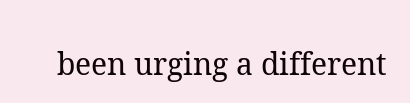been urging a different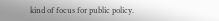kind of focus for public policy.